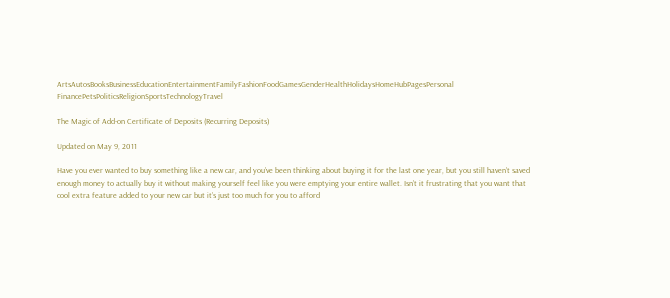ArtsAutosBooksBusinessEducationEntertainmentFamilyFashionFoodGamesGenderHealthHolidaysHomeHubPagesPersonal FinancePetsPoliticsReligionSportsTechnologyTravel

The Magic of Add-on Certificate of Deposits (Recurring Deposits)

Updated on May 9, 2011

Have you ever wanted to buy something like a new car, and you’ve been thinking about buying it for the last one year, but you still haven’t saved enough money to actually buy it without making yourself feel like you were emptying your entire wallet. Isn’t it frustrating that you want that cool extra feature added to your new car but it’s just too much for you to afford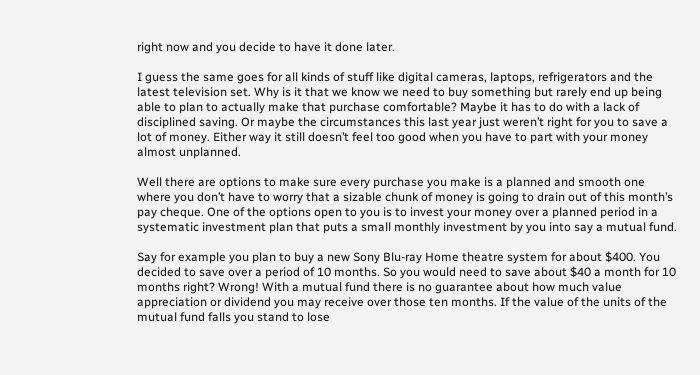right now and you decide to have it done later.

I guess the same goes for all kinds of stuff like digital cameras, laptops, refrigerators and the latest television set. Why is it that we know we need to buy something but rarely end up being able to plan to actually make that purchase comfortable? Maybe it has to do with a lack of disciplined saving. Or maybe the circumstances this last year just weren’t right for you to save a lot of money. Either way it still doesn’t feel too good when you have to part with your money almost unplanned.

Well there are options to make sure every purchase you make is a planned and smooth one where you don’t have to worry that a sizable chunk of money is going to drain out of this month’s pay cheque. One of the options open to you is to invest your money over a planned period in a systematic investment plan that puts a small monthly investment by you into say a mutual fund.

Say for example you plan to buy a new Sony Blu-ray Home theatre system for about $400. You decided to save over a period of 10 months. So you would need to save about $40 a month for 10 months right? Wrong! With a mutual fund there is no guarantee about how much value appreciation or dividend you may receive over those ten months. If the value of the units of the mutual fund falls you stand to lose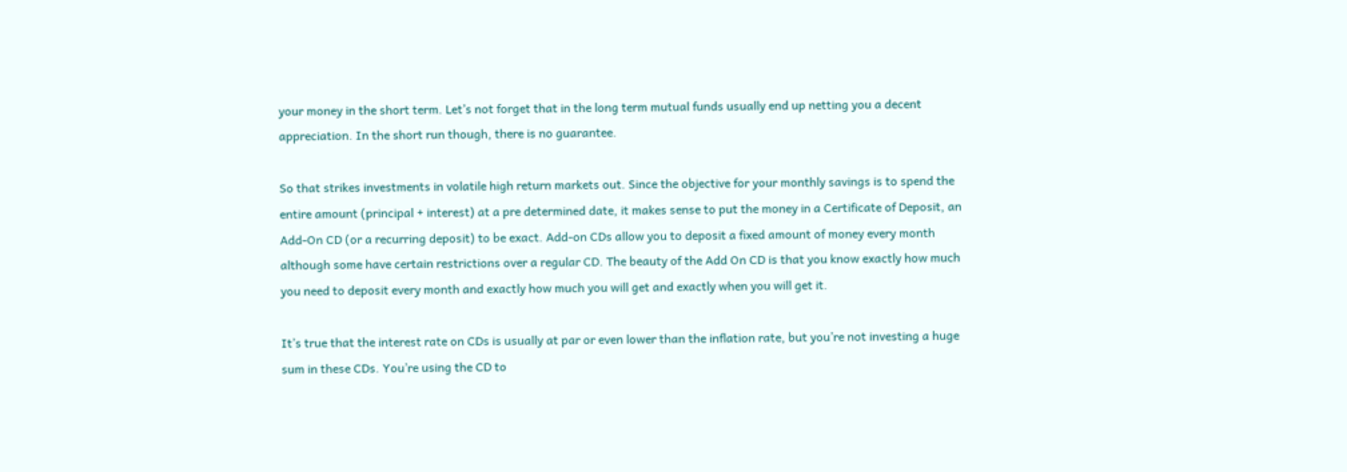your money in the short term. Let’s not forget that in the long term mutual funds usually end up netting you a decent appreciation. In the short run though, there is no guarantee.

So that strikes investments in volatile high return markets out. Since the objective for your monthly savings is to spend the entire amount (principal + interest) at a pre determined date, it makes sense to put the money in a Certificate of Deposit, an Add-On CD (or a recurring deposit) to be exact. Add-on CDs allow you to deposit a fixed amount of money every month although some have certain restrictions over a regular CD. The beauty of the Add On CD is that you know exactly how much you need to deposit every month and exactly how much you will get and exactly when you will get it.

It’s true that the interest rate on CDs is usually at par or even lower than the inflation rate, but you’re not investing a huge sum in these CDs. You’re using the CD to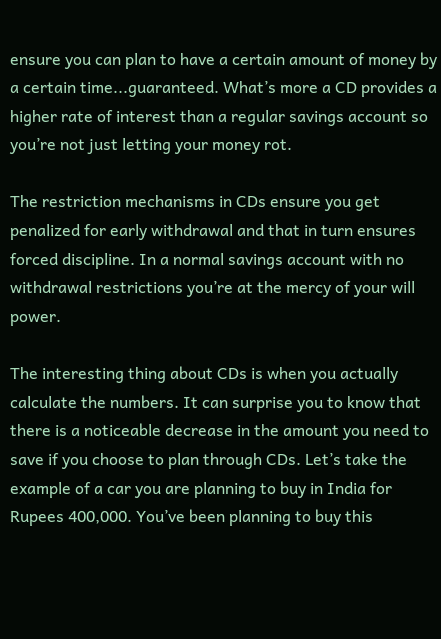ensure you can plan to have a certain amount of money by a certain time...guaranteed. What’s more a CD provides a higher rate of interest than a regular savings account so you’re not just letting your money rot.

The restriction mechanisms in CDs ensure you get penalized for early withdrawal and that in turn ensures forced discipline. In a normal savings account with no withdrawal restrictions you’re at the mercy of your will power.

The interesting thing about CDs is when you actually calculate the numbers. It can surprise you to know that there is a noticeable decrease in the amount you need to save if you choose to plan through CDs. Let’s take the example of a car you are planning to buy in India for Rupees 400,000. You’ve been planning to buy this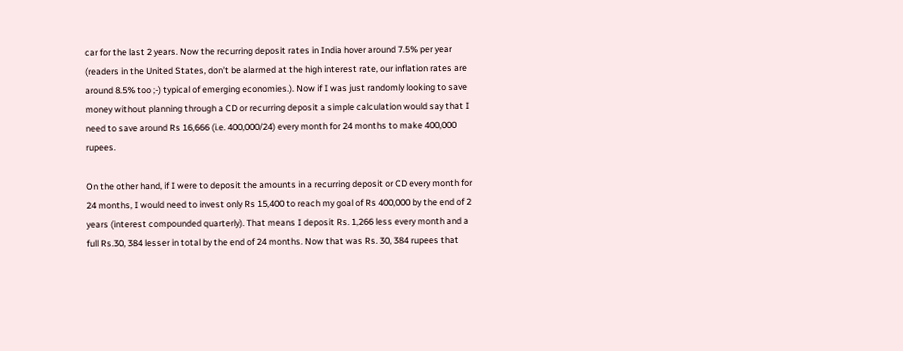car for the last 2 years. Now the recurring deposit rates in India hover around 7.5% per year (readers in the United States, don’t be alarmed at the high interest rate, our inflation rates are around 8.5% too ;-) typical of emerging economies.). Now if I was just randomly looking to save money without planning through a CD or recurring deposit a simple calculation would say that I need to save around Rs 16,666 (i.e. 400,000/24) every month for 24 months to make 400,000 rupees.

On the other hand, if I were to deposit the amounts in a recurring deposit or CD every month for 24 months, I would need to invest only Rs 15,400 to reach my goal of Rs 400,000 by the end of 2 years (interest compounded quarterly). That means I deposit Rs. 1,266 less every month and a full Rs.30, 384 lesser in total by the end of 24 months. Now that was Rs. 30, 384 rupees that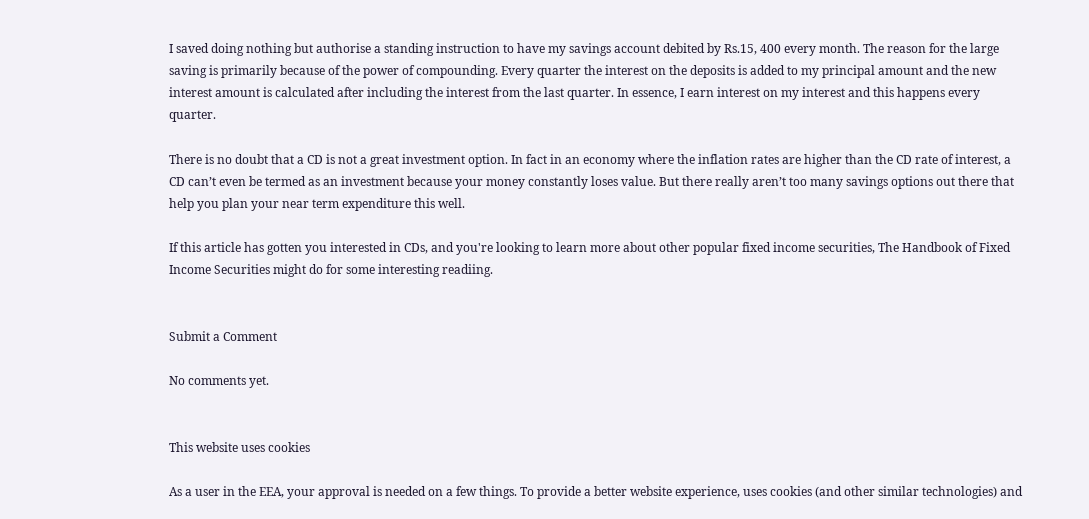I saved doing nothing but authorise a standing instruction to have my savings account debited by Rs.15, 400 every month. The reason for the large saving is primarily because of the power of compounding. Every quarter the interest on the deposits is added to my principal amount and the new interest amount is calculated after including the interest from the last quarter. In essence, I earn interest on my interest and this happens every quarter.

There is no doubt that a CD is not a great investment option. In fact in an economy where the inflation rates are higher than the CD rate of interest, a CD can’t even be termed as an investment because your money constantly loses value. But there really aren’t too many savings options out there that help you plan your near term expenditure this well.

If this article has gotten you interested in CDs, and you're looking to learn more about other popular fixed income securities, The Handbook of Fixed Income Securities might do for some interesting readiing.


Submit a Comment

No comments yet.


This website uses cookies

As a user in the EEA, your approval is needed on a few things. To provide a better website experience, uses cookies (and other similar technologies) and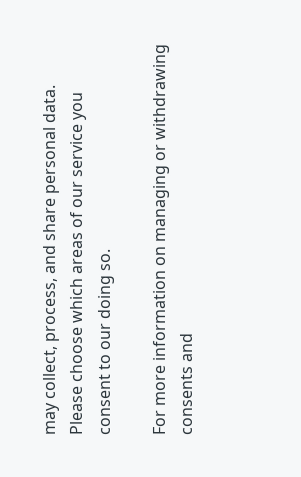may collect, process, and share personal data. Please choose which areas of our service you consent to our doing so.

For more information on managing or withdrawing consents and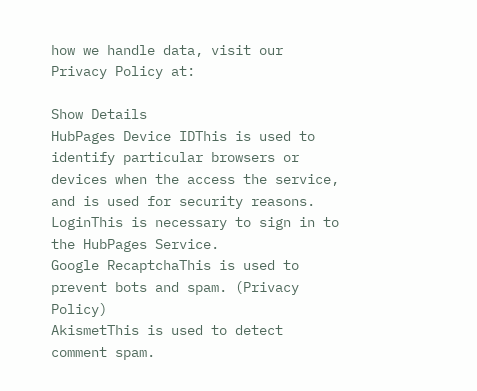how we handle data, visit our Privacy Policy at:

Show Details
HubPages Device IDThis is used to identify particular browsers or devices when the access the service, and is used for security reasons.
LoginThis is necessary to sign in to the HubPages Service.
Google RecaptchaThis is used to prevent bots and spam. (Privacy Policy)
AkismetThis is used to detect comment spam.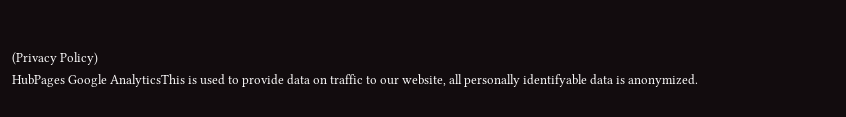(Privacy Policy)
HubPages Google AnalyticsThis is used to provide data on traffic to our website, all personally identifyable data is anonymized.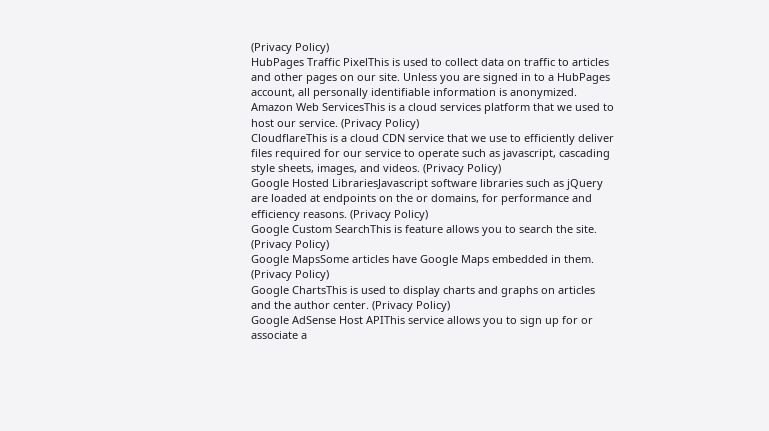(Privacy Policy)
HubPages Traffic PixelThis is used to collect data on traffic to articles and other pages on our site. Unless you are signed in to a HubPages account, all personally identifiable information is anonymized.
Amazon Web ServicesThis is a cloud services platform that we used to host our service. (Privacy Policy)
CloudflareThis is a cloud CDN service that we use to efficiently deliver files required for our service to operate such as javascript, cascading style sheets, images, and videos. (Privacy Policy)
Google Hosted LibrariesJavascript software libraries such as jQuery are loaded at endpoints on the or domains, for performance and efficiency reasons. (Privacy Policy)
Google Custom SearchThis is feature allows you to search the site. (Privacy Policy)
Google MapsSome articles have Google Maps embedded in them. (Privacy Policy)
Google ChartsThis is used to display charts and graphs on articles and the author center. (Privacy Policy)
Google AdSense Host APIThis service allows you to sign up for or associate a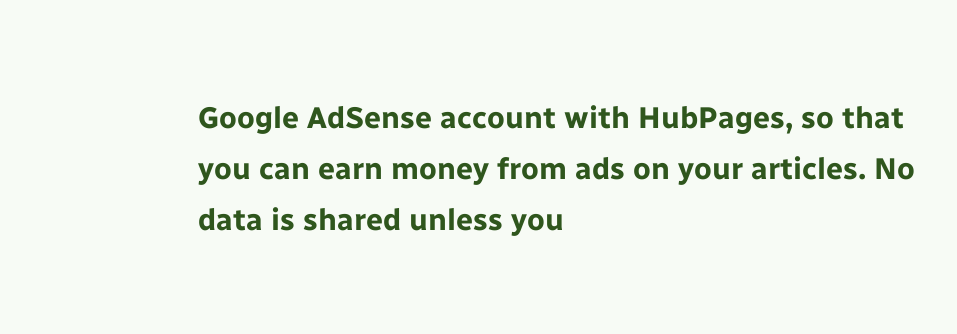Google AdSense account with HubPages, so that you can earn money from ads on your articles. No data is shared unless you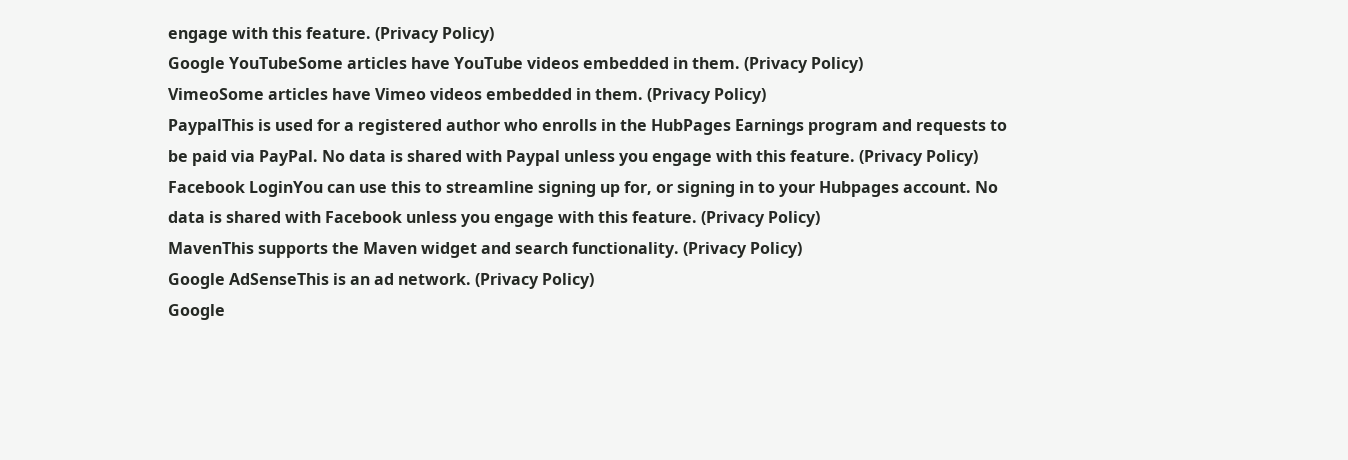engage with this feature. (Privacy Policy)
Google YouTubeSome articles have YouTube videos embedded in them. (Privacy Policy)
VimeoSome articles have Vimeo videos embedded in them. (Privacy Policy)
PaypalThis is used for a registered author who enrolls in the HubPages Earnings program and requests to be paid via PayPal. No data is shared with Paypal unless you engage with this feature. (Privacy Policy)
Facebook LoginYou can use this to streamline signing up for, or signing in to your Hubpages account. No data is shared with Facebook unless you engage with this feature. (Privacy Policy)
MavenThis supports the Maven widget and search functionality. (Privacy Policy)
Google AdSenseThis is an ad network. (Privacy Policy)
Google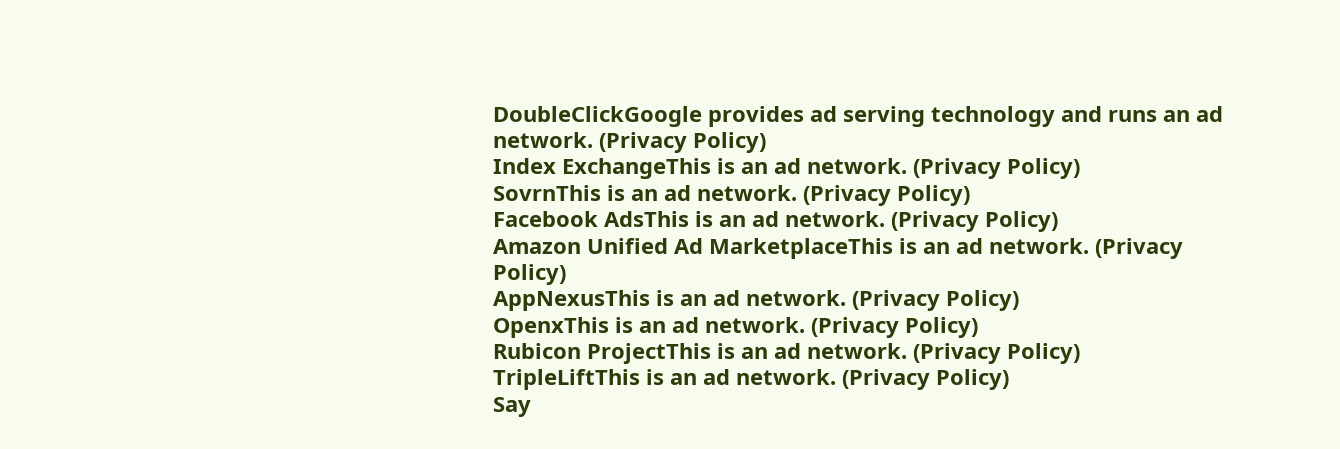DoubleClickGoogle provides ad serving technology and runs an ad network. (Privacy Policy)
Index ExchangeThis is an ad network. (Privacy Policy)
SovrnThis is an ad network. (Privacy Policy)
Facebook AdsThis is an ad network. (Privacy Policy)
Amazon Unified Ad MarketplaceThis is an ad network. (Privacy Policy)
AppNexusThis is an ad network. (Privacy Policy)
OpenxThis is an ad network. (Privacy Policy)
Rubicon ProjectThis is an ad network. (Privacy Policy)
TripleLiftThis is an ad network. (Privacy Policy)
Say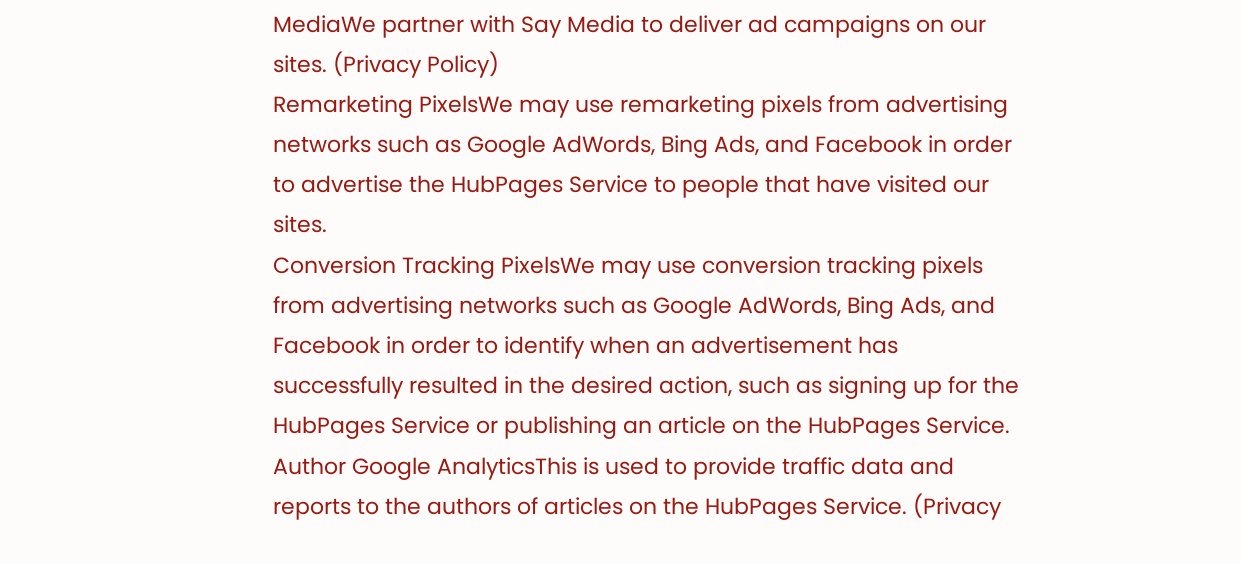MediaWe partner with Say Media to deliver ad campaigns on our sites. (Privacy Policy)
Remarketing PixelsWe may use remarketing pixels from advertising networks such as Google AdWords, Bing Ads, and Facebook in order to advertise the HubPages Service to people that have visited our sites.
Conversion Tracking PixelsWe may use conversion tracking pixels from advertising networks such as Google AdWords, Bing Ads, and Facebook in order to identify when an advertisement has successfully resulted in the desired action, such as signing up for the HubPages Service or publishing an article on the HubPages Service.
Author Google AnalyticsThis is used to provide traffic data and reports to the authors of articles on the HubPages Service. (Privacy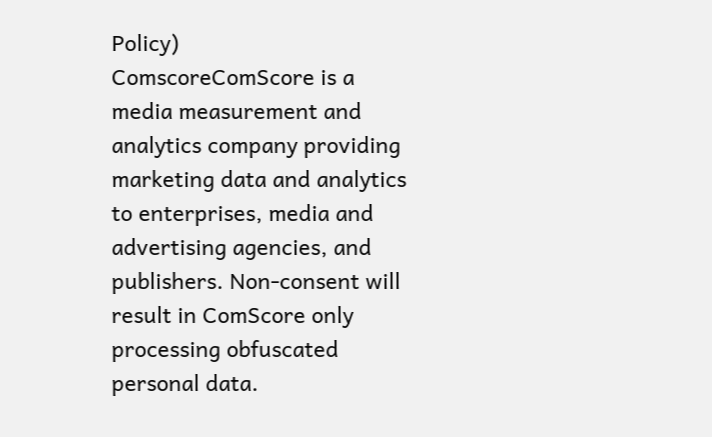Policy)
ComscoreComScore is a media measurement and analytics company providing marketing data and analytics to enterprises, media and advertising agencies, and publishers. Non-consent will result in ComScore only processing obfuscated personal data.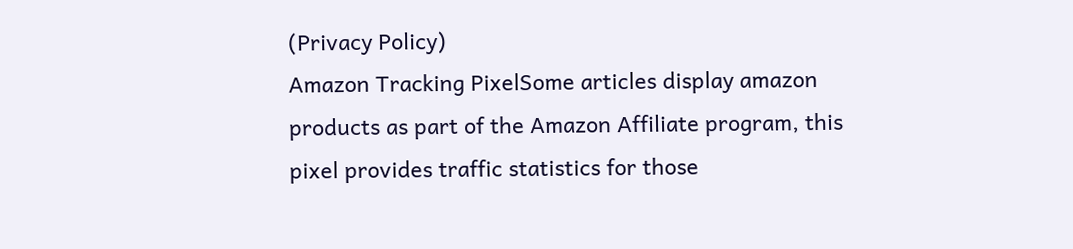(Privacy Policy)
Amazon Tracking PixelSome articles display amazon products as part of the Amazon Affiliate program, this pixel provides traffic statistics for those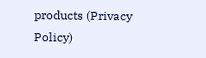products (Privacy Policy)